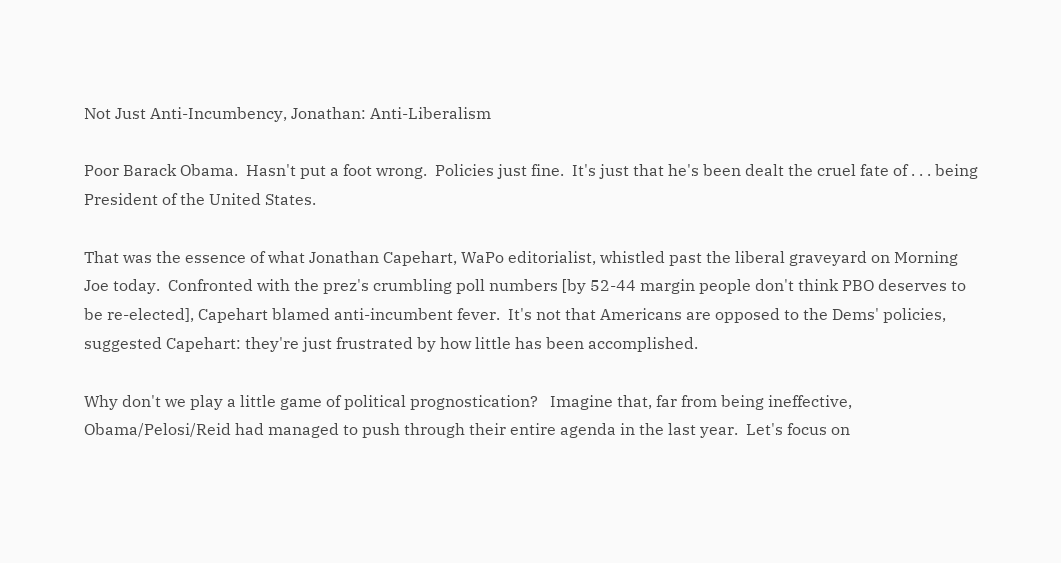Not Just Anti-Incumbency, Jonathan: Anti-Liberalism

Poor Barack Obama.  Hasn't put a foot wrong.  Policies just fine.  It's just that he's been dealt the cruel fate of . . . being President of the United States.

That was the essence of what Jonathan Capehart, WaPo editorialist, whistled past the liberal graveyard on Morning Joe today.  Confronted with the prez's crumbling poll numbers [by 52-44 margin people don't think PBO deserves to be re-elected], Capehart blamed anti-incumbent fever.  It's not that Americans are opposed to the Dems' policies, suggested Capehart: they're just frustrated by how little has been accomplished.

Why don't we play a little game of political prognostication?   Imagine that, far from being ineffective, Obama/Pelosi/Reid had managed to push through their entire agenda in the last year.  Let's focus on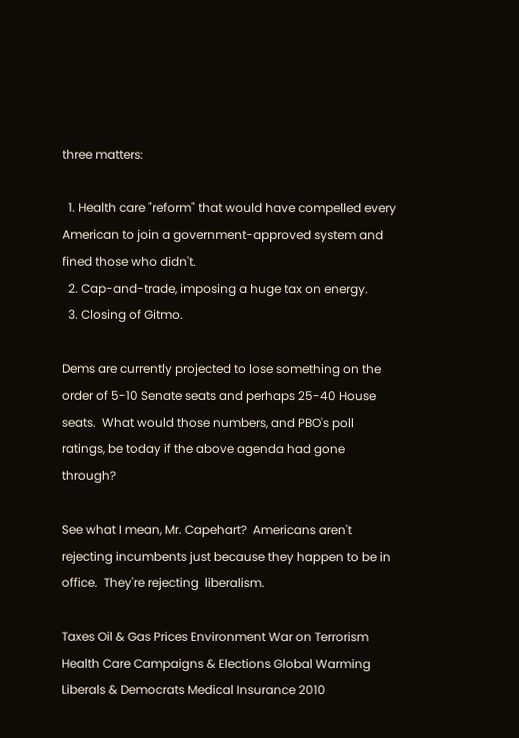three matters:

  1. Health care "reform" that would have compelled every American to join a government-approved system and fined those who didn't.
  2. Cap-and-trade, imposing a huge tax on energy.
  3. Closing of Gitmo.

Dems are currently projected to lose something on the order of 5-10 Senate seats and perhaps 25-40 House seats.  What would those numbers, and PBO's poll ratings, be today if the above agenda had gone through?

See what I mean, Mr. Capehart?  Americans aren't rejecting incumbents just because they happen to be in office.  They're rejecting  liberalism.

Taxes Oil & Gas Prices Environment War on Terrorism Health Care Campaigns & Elections Global Warming Liberals & Democrats Medical Insurance 2010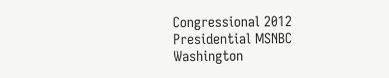Congressional 2012 Presidential MSNBC Washington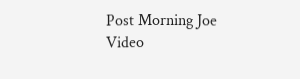Post Morning Joe Video